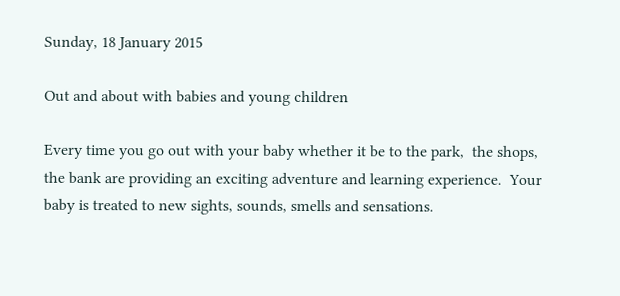Sunday, 18 January 2015

Out and about with babies and young children

Every time you go out with your baby whether it be to the park,  the shops, the bank are providing an exciting adventure and learning experience.  Your baby is treated to new sights, sounds, smells and sensations.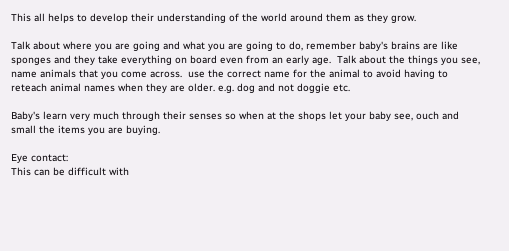This all helps to develop their understanding of the world around them as they grow.

Talk about where you are going and what you are going to do, remember baby's brains are like sponges and they take everything on board even from an early age.  Talk about the things you see, name animals that you come across.  use the correct name for the animal to avoid having to reteach animal names when they are older. e.g. dog and not doggie etc.

Baby's learn very much through their senses so when at the shops let your baby see, ouch and small the items you are buying.

Eye contact:
This can be difficult with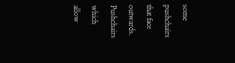some pushchairs that face outwards.  Pushchairs which allow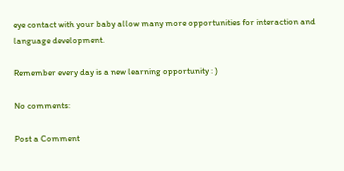eye contact with your baby allow many more opportunities for interaction and language development.

Remember every day is a new learning opportunity : )

No comments:

Post a Comment